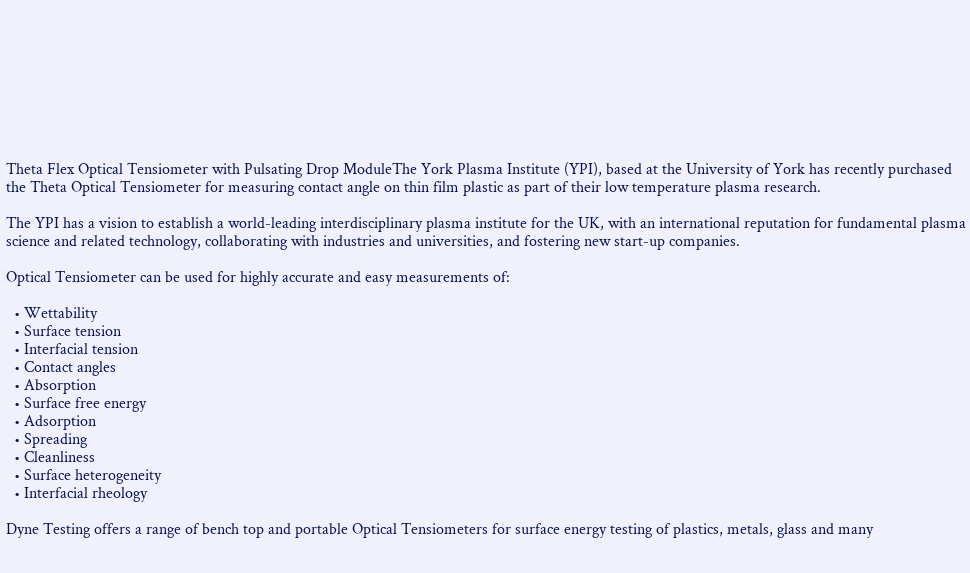Theta Flex Optical Tensiometer with Pulsating Drop ModuleThe York Plasma Institute (YPI), based at the University of York has recently purchased the Theta Optical Tensiometer for measuring contact angle on thin film plastic as part of their low temperature plasma research.

The YPI has a vision to establish a world-leading interdisciplinary plasma institute for the UK, with an international reputation for fundamental plasma science and related technology, collaborating with industries and universities, and fostering new start-up companies.

Optical Tensiometer can be used for highly accurate and easy measurements of:

  • Wettability
  • Surface tension
  • Interfacial tension
  • Contact angles
  • Absorption
  • Surface free energy
  • Adsorption
  • Spreading
  • Cleanliness
  • Surface heterogeneity
  • Interfacial rheology

Dyne Testing offers a range of bench top and portable Optical Tensiometers for surface energy testing of plastics, metals, glass and many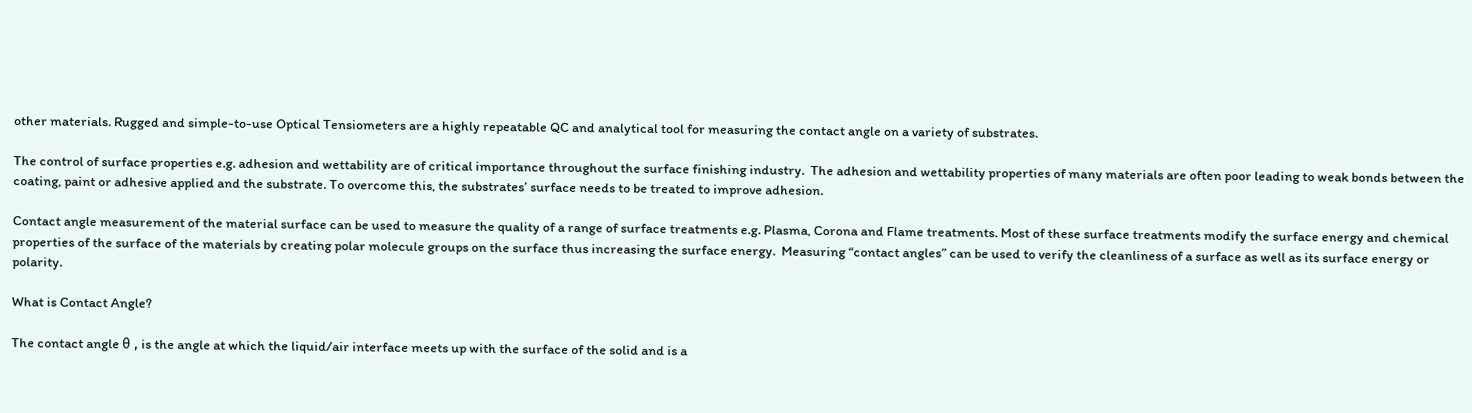other materials. Rugged and simple-to-use Optical Tensiometers are a highly repeatable QC and analytical tool for measuring the contact angle on a variety of substrates.

The control of surface properties e.g. adhesion and wettability are of critical importance throughout the surface finishing industry.  The adhesion and wettability properties of many materials are often poor leading to weak bonds between the coating, paint or adhesive applied and the substrate. To overcome this, the substrates’ surface needs to be treated to improve adhesion.

Contact angle measurement of the material surface can be used to measure the quality of a range of surface treatments e.g. Plasma, Corona and Flame treatments. Most of these surface treatments modify the surface energy and chemical properties of the surface of the materials by creating polar molecule groups on the surface thus increasing the surface energy.  Measuring “contact angles” can be used to verify the cleanliness of a surface as well as its surface energy or polarity.

What is Contact Angle?

The contact angle θ , is the angle at which the liquid/air interface meets up with the surface of the solid and is a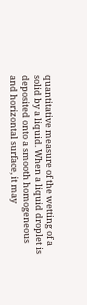quantitative measure of the wetting of a solid by a liquid. When a liquid droplet is deposited onto a smooth homogeneous and horizontal surface, it may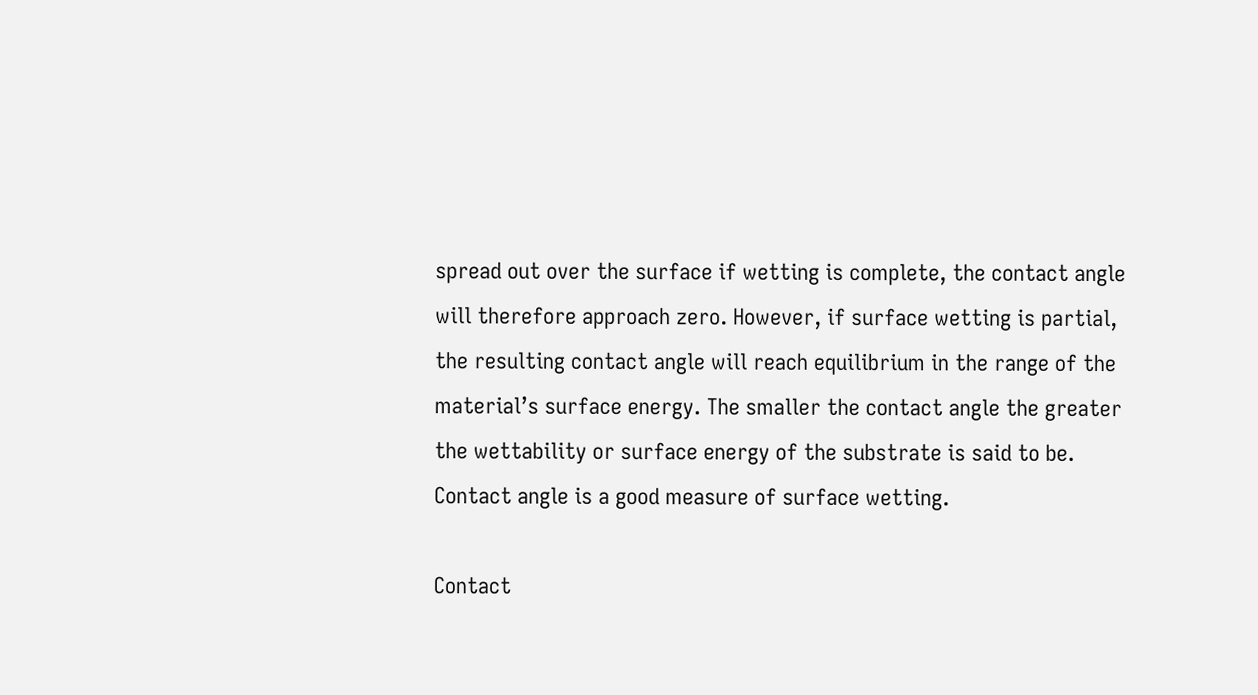spread out over the surface if wetting is complete, the contact angle will therefore approach zero. However, if surface wetting is partial, the resulting contact angle will reach equilibrium in the range of the material’s surface energy. The smaller the contact angle the greater the wettability or surface energy of the substrate is said to be. Contact angle is a good measure of surface wetting.

Contact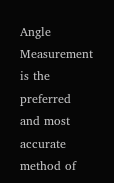Angle Measurement is the preferred and most accurate method of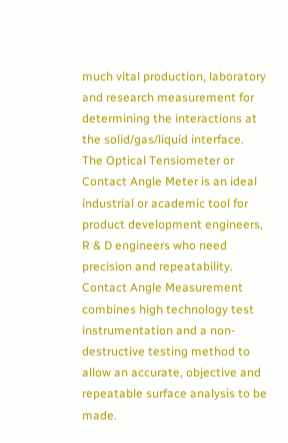much vital production, laboratory and research measurement for determining the interactions at the solid/gas/liquid interface. The Optical Tensiometer or Contact Angle Meter is an ideal industrial or academic tool for product development engineers, R & D engineers who need precision and repeatability. Contact Angle Measurement combines high technology test instrumentation and a non-destructive testing method to allow an accurate, objective and repeatable surface analysis to be made.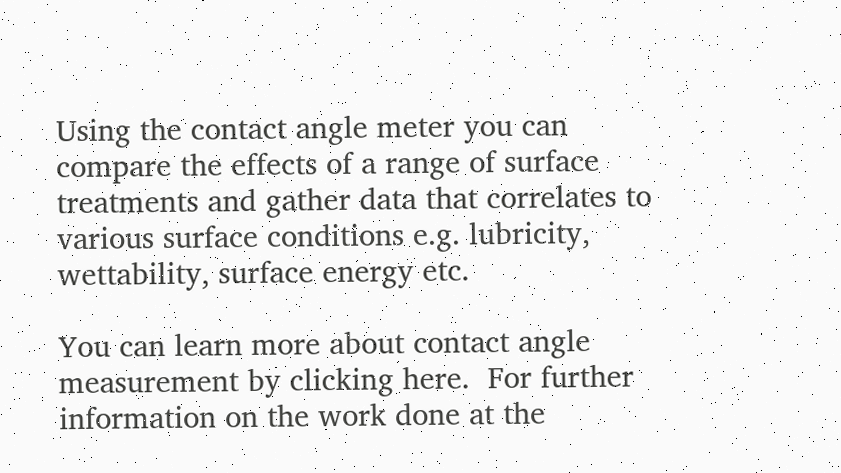Using the contact angle meter you can compare the effects of a range of surface treatments and gather data that correlates to various surface conditions e.g. lubricity, wettability, surface energy etc.

You can learn more about contact angle measurement by clicking here.  For further information on the work done at the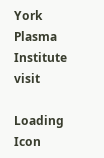York Plasma Institute visit

Loading Icon